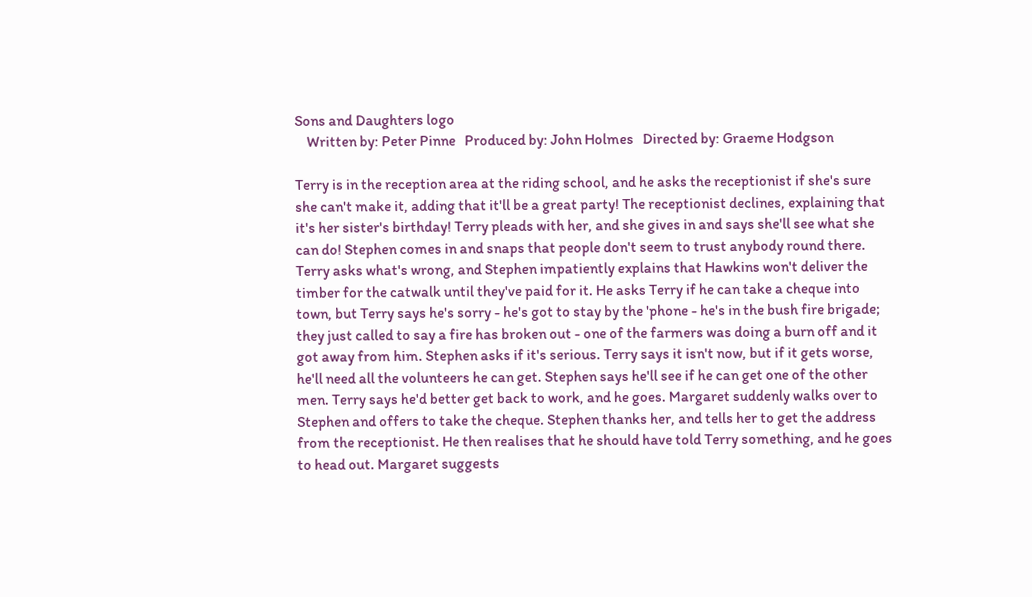Sons and Daughters logo
    Written by: Peter Pinne   Produced by: John Holmes   Directed by: Graeme Hodgson

Terry is in the reception area at the riding school, and he asks the receptionist if she's sure she can't make it, adding that it'll be a great party! The receptionist declines, explaining that it's her sister's birthday! Terry pleads with her, and she gives in and says she'll see what she can do! Stephen comes in and snaps that people don't seem to trust anybody round there. Terry asks what's wrong, and Stephen impatiently explains that Hawkins won't deliver the timber for the catwalk until they've paid for it. He asks Terry if he can take a cheque into town, but Terry says he's sorry - he's got to stay by the 'phone - he's in the bush fire brigade; they just called to say a fire has broken out - one of the farmers was doing a burn off and it got away from him. Stephen asks if it's serious. Terry says it isn't now, but if it gets worse, he'll need all the volunteers he can get. Stephen says he'll see if he can get one of the other men. Terry says he'd better get back to work, and he goes. Margaret suddenly walks over to Stephen and offers to take the cheque. Stephen thanks her, and tells her to get the address from the receptionist. He then realises that he should have told Terry something, and he goes to head out. Margaret suggests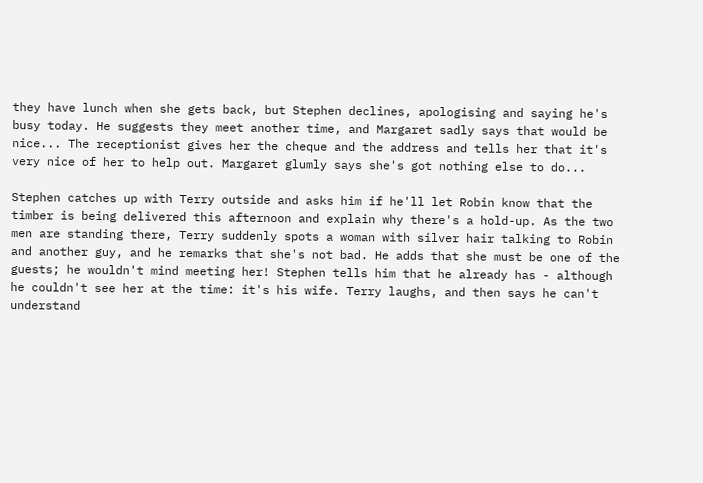they have lunch when she gets back, but Stephen declines, apologising and saying he's busy today. He suggests they meet another time, and Margaret sadly says that would be nice... The receptionist gives her the cheque and the address and tells her that it's very nice of her to help out. Margaret glumly says she's got nothing else to do...

Stephen catches up with Terry outside and asks him if he'll let Robin know that the timber is being delivered this afternoon and explain why there's a hold-up. As the two men are standing there, Terry suddenly spots a woman with silver hair talking to Robin and another guy, and he remarks that she's not bad. He adds that she must be one of the guests; he wouldn't mind meeting her! Stephen tells him that he already has - although he couldn't see her at the time: it's his wife. Terry laughs, and then says he can't understand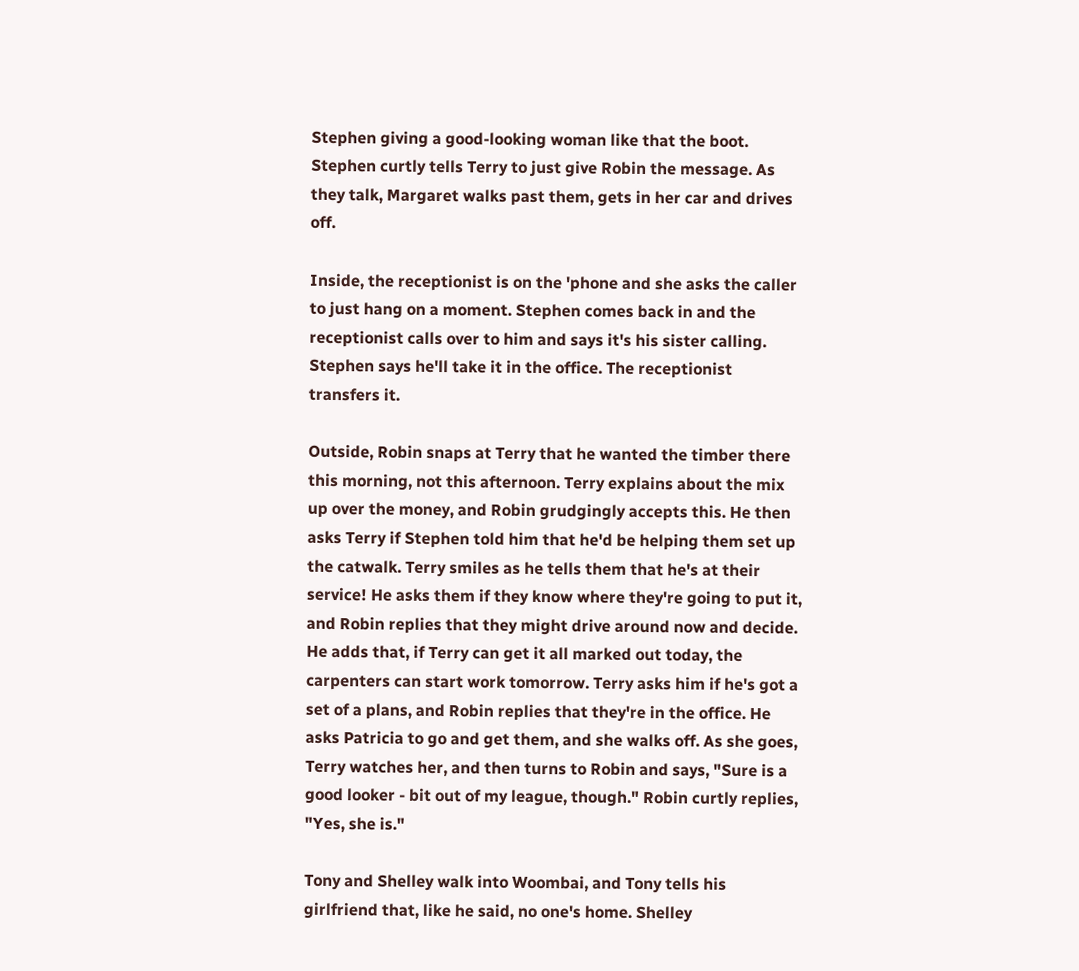Stephen giving a good-looking woman like that the boot. Stephen curtly tells Terry to just give Robin the message. As they talk, Margaret walks past them, gets in her car and drives off.

Inside, the receptionist is on the 'phone and she asks the caller to just hang on a moment. Stephen comes back in and the receptionist calls over to him and says it's his sister calling. Stephen says he'll take it in the office. The receptionist transfers it.

Outside, Robin snaps at Terry that he wanted the timber there this morning, not this afternoon. Terry explains about the mix up over the money, and Robin grudgingly accepts this. He then asks Terry if Stephen told him that he'd be helping them set up the catwalk. Terry smiles as he tells them that he's at their service! He asks them if they know where they're going to put it, and Robin replies that they might drive around now and decide. He adds that, if Terry can get it all marked out today, the carpenters can start work tomorrow. Terry asks him if he's got a set of a plans, and Robin replies that they're in the office. He asks Patricia to go and get them, and she walks off. As she goes, Terry watches her, and then turns to Robin and says, "Sure is a good looker - bit out of my league, though." Robin curtly replies, "Yes, she is."

Tony and Shelley walk into Woombai, and Tony tells his girlfriend that, like he said, no one's home. Shelley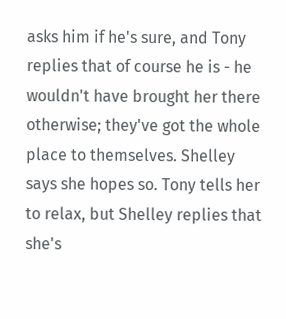asks him if he's sure, and Tony replies that of course he is - he wouldn't have brought her there otherwise; they've got the whole place to themselves. Shelley says she hopes so. Tony tells her to relax, but Shelley replies that she's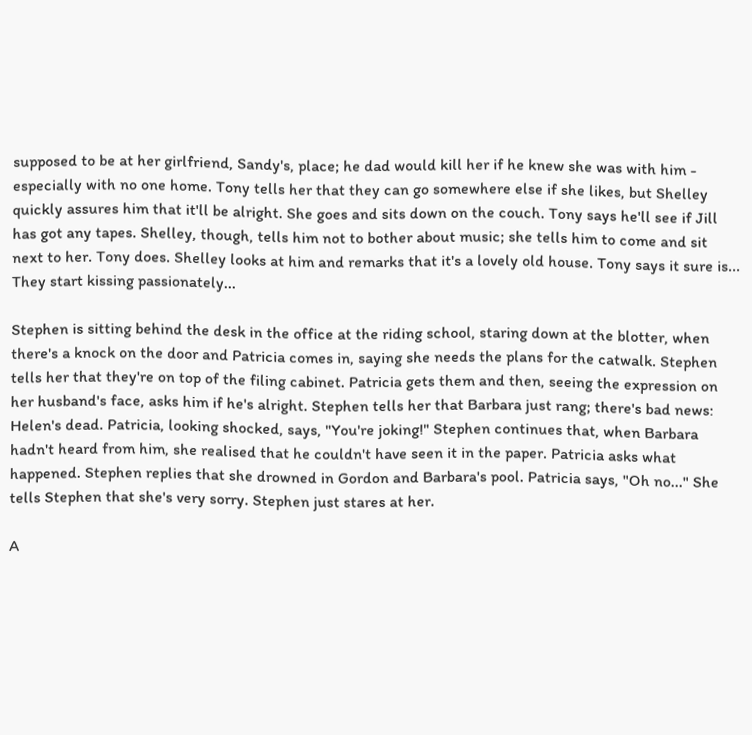supposed to be at her girlfriend, Sandy's, place; he dad would kill her if he knew she was with him - especially with no one home. Tony tells her that they can go somewhere else if she likes, but Shelley quickly assures him that it'll be alright. She goes and sits down on the couch. Tony says he'll see if Jill has got any tapes. Shelley, though, tells him not to bother about music; she tells him to come and sit next to her. Tony does. Shelley looks at him and remarks that it's a lovely old house. Tony says it sure is... They start kissing passionately...

Stephen is sitting behind the desk in the office at the riding school, staring down at the blotter, when there's a knock on the door and Patricia comes in, saying she needs the plans for the catwalk. Stephen tells her that they're on top of the filing cabinet. Patricia gets them and then, seeing the expression on her husband's face, asks him if he's alright. Stephen tells her that Barbara just rang; there's bad news: Helen's dead. Patricia, looking shocked, says, "You're joking!" Stephen continues that, when Barbara hadn't heard from him, she realised that he couldn't have seen it in the paper. Patricia asks what happened. Stephen replies that she drowned in Gordon and Barbara's pool. Patricia says, "Oh no..." She tells Stephen that she's very sorry. Stephen just stares at her.

A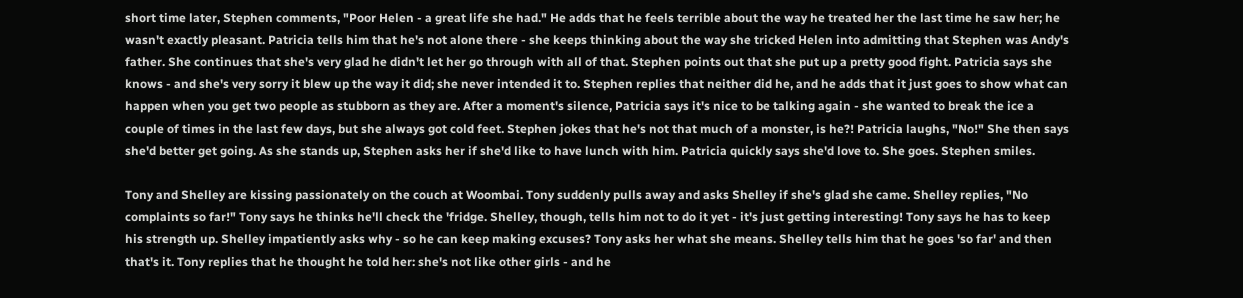short time later, Stephen comments, "Poor Helen - a great life she had." He adds that he feels terrible about the way he treated her the last time he saw her; he wasn't exactly pleasant. Patricia tells him that he's not alone there - she keeps thinking about the way she tricked Helen into admitting that Stephen was Andy's father. She continues that she's very glad he didn't let her go through with all of that. Stephen points out that she put up a pretty good fight. Patricia says she knows - and she's very sorry it blew up the way it did; she never intended it to. Stephen replies that neither did he, and he adds that it just goes to show what can happen when you get two people as stubborn as they are. After a moment's silence, Patricia says it's nice to be talking again - she wanted to break the ice a couple of times in the last few days, but she always got cold feet. Stephen jokes that he's not that much of a monster, is he?! Patricia laughs, "No!" She then says she'd better get going. As she stands up, Stephen asks her if she'd like to have lunch with him. Patricia quickly says she'd love to. She goes. Stephen smiles.

Tony and Shelley are kissing passionately on the couch at Woombai. Tony suddenly pulls away and asks Shelley if she's glad she came. Shelley replies, "No complaints so far!" Tony says he thinks he'll check the 'fridge. Shelley, though, tells him not to do it yet - it's just getting interesting! Tony says he has to keep his strength up. Shelley impatiently asks why - so he can keep making excuses? Tony asks her what she means. Shelley tells him that he goes 'so far' and then that's it. Tony replies that he thought he told her: she's not like other girls - and he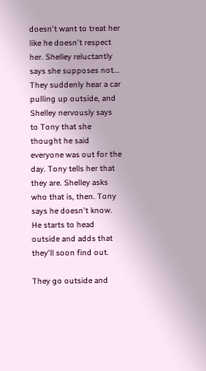doesn't want to treat her like he doesn't respect her. Shelley reluctantly says she supposes not... They suddenly hear a car pulling up outside, and Shelley nervously says to Tony that she thought he said everyone was out for the day. Tony tells her that they are. Shelley asks who that is, then. Tony says he doesn't know. He starts to head outside and adds that they'll soon find out.

They go outside and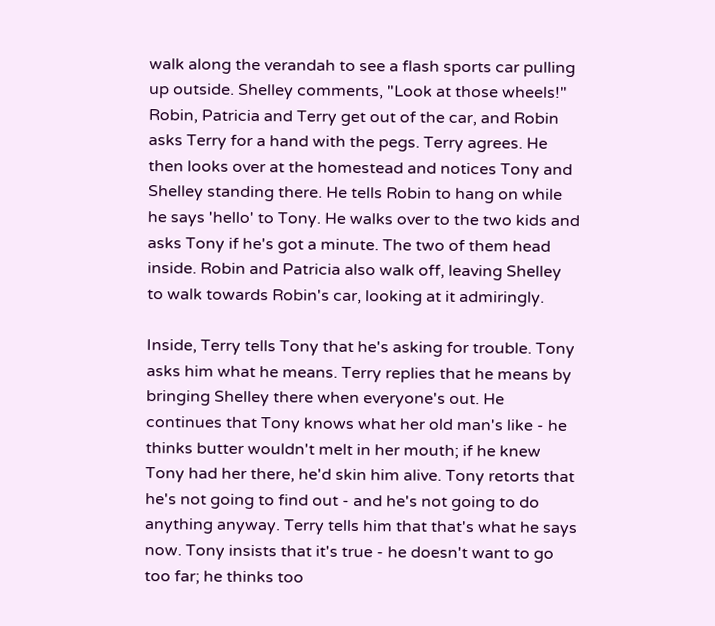walk along the verandah to see a flash sports car pulling up outside. Shelley comments, "Look at those wheels!" Robin, Patricia and Terry get out of the car, and Robin asks Terry for a hand with the pegs. Terry agrees. He then looks over at the homestead and notices Tony and Shelley standing there. He tells Robin to hang on while he says 'hello' to Tony. He walks over to the two kids and asks Tony if he's got a minute. The two of them head inside. Robin and Patricia also walk off, leaving Shelley to walk towards Robin's car, looking at it admiringly.

Inside, Terry tells Tony that he's asking for trouble. Tony asks him what he means. Terry replies that he means by bringing Shelley there when everyone's out. He continues that Tony knows what her old man's like - he thinks butter wouldn't melt in her mouth; if he knew Tony had her there, he'd skin him alive. Tony retorts that he's not going to find out - and he's not going to do anything anyway. Terry tells him that that's what he says now. Tony insists that it's true - he doesn't want to go too far; he thinks too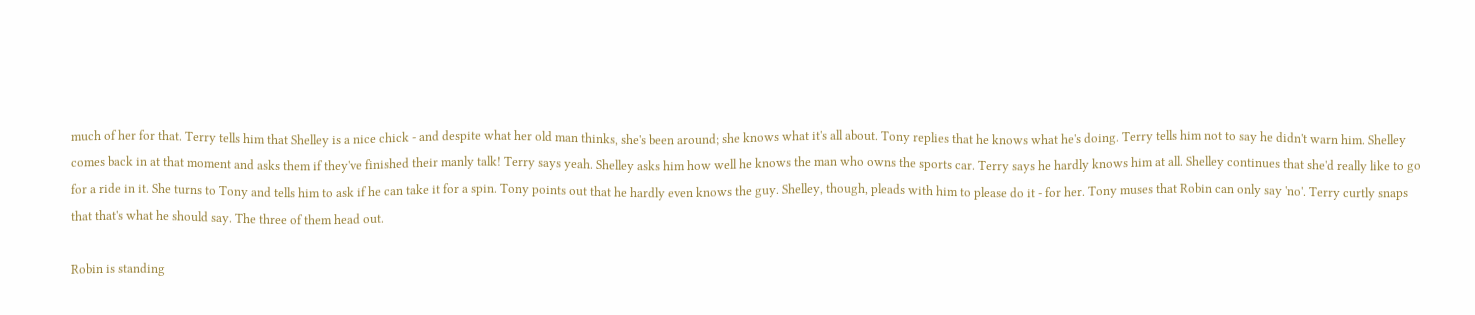much of her for that. Terry tells him that Shelley is a nice chick - and despite what her old man thinks, she's been around; she knows what it's all about. Tony replies that he knows what he's doing. Terry tells him not to say he didn't warn him. Shelley comes back in at that moment and asks them if they've finished their manly talk! Terry says yeah. Shelley asks him how well he knows the man who owns the sports car. Terry says he hardly knows him at all. Shelley continues that she'd really like to go for a ride in it. She turns to Tony and tells him to ask if he can take it for a spin. Tony points out that he hardly even knows the guy. Shelley, though, pleads with him to please do it - for her. Tony muses that Robin can only say 'no'. Terry curtly snaps that that's what he should say. The three of them head out.

Robin is standing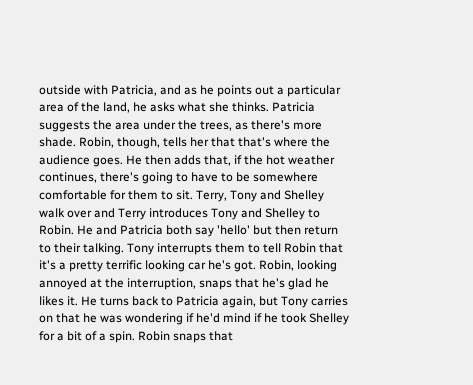outside with Patricia, and as he points out a particular area of the land, he asks what she thinks. Patricia suggests the area under the trees, as there's more shade. Robin, though, tells her that that's where the audience goes. He then adds that, if the hot weather continues, there's going to have to be somewhere comfortable for them to sit. Terry, Tony and Shelley walk over and Terry introduces Tony and Shelley to Robin. He and Patricia both say 'hello' but then return to their talking. Tony interrupts them to tell Robin that it's a pretty terrific looking car he's got. Robin, looking annoyed at the interruption, snaps that he's glad he likes it. He turns back to Patricia again, but Tony carries on that he was wondering if he'd mind if he took Shelley for a bit of a spin. Robin snaps that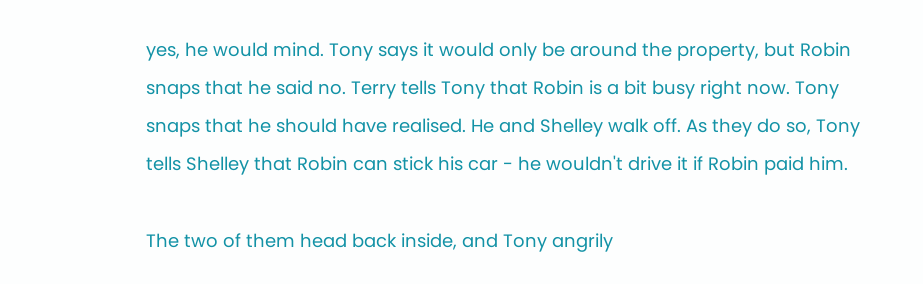yes, he would mind. Tony says it would only be around the property, but Robin snaps that he said no. Terry tells Tony that Robin is a bit busy right now. Tony snaps that he should have realised. He and Shelley walk off. As they do so, Tony tells Shelley that Robin can stick his car - he wouldn't drive it if Robin paid him.

The two of them head back inside, and Tony angrily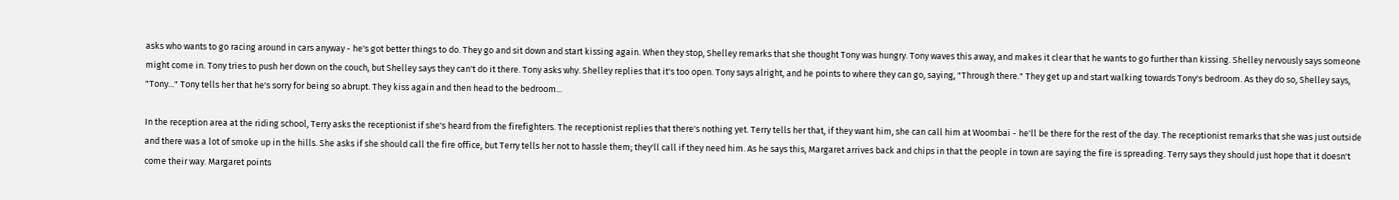asks who wants to go racing around in cars anyway - he's got better things to do. They go and sit down and start kissing again. When they stop, Shelley remarks that she thought Tony was hungry. Tony waves this away, and makes it clear that he wants to go further than kissing. Shelley nervously says someone might come in. Tony tries to push her down on the couch, but Shelley says they can't do it there. Tony asks why. Shelley replies that it's too open. Tony says alright, and he points to where they can go, saying, "Through there." They get up and start walking towards Tony's bedroom. As they do so, Shelley says, "Tony..." Tony tells her that he's sorry for being so abrupt. They kiss again and then head to the bedroom...

In the reception area at the riding school, Terry asks the receptionist if she's heard from the firefighters. The receptionist replies that there's nothing yet. Terry tells her that, if they want him, she can call him at Woombai - he'll be there for the rest of the day. The receptionist remarks that she was just outside and there was a lot of smoke up in the hills. She asks if she should call the fire office, but Terry tells her not to hassle them; they'll call if they need him. As he says this, Margaret arrives back and chips in that the people in town are saying the fire is spreading. Terry says they should just hope that it doesn't come their way. Margaret points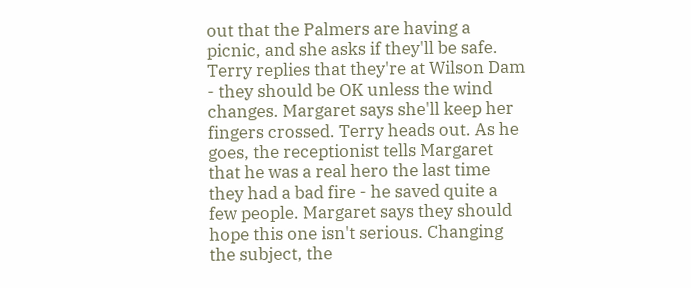out that the Palmers are having a picnic, and she asks if they'll be safe. Terry replies that they're at Wilson Dam - they should be OK unless the wind changes. Margaret says she'll keep her fingers crossed. Terry heads out. As he goes, the receptionist tells Margaret that he was a real hero the last time they had a bad fire - he saved quite a few people. Margaret says they should hope this one isn't serious. Changing the subject, the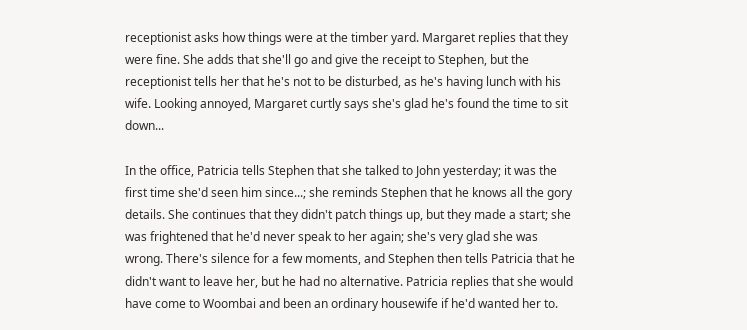receptionist asks how things were at the timber yard. Margaret replies that they were fine. She adds that she'll go and give the receipt to Stephen, but the receptionist tells her that he's not to be disturbed, as he's having lunch with his wife. Looking annoyed, Margaret curtly says she's glad he's found the time to sit down...

In the office, Patricia tells Stephen that she talked to John yesterday; it was the first time she'd seen him since...; she reminds Stephen that he knows all the gory details. She continues that they didn't patch things up, but they made a start; she was frightened that he'd never speak to her again; she's very glad she was wrong. There's silence for a few moments, and Stephen then tells Patricia that he didn't want to leave her, but he had no alternative. Patricia replies that she would have come to Woombai and been an ordinary housewife if he'd wanted her to.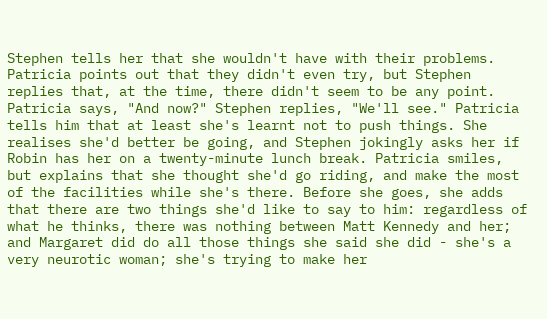Stephen tells her that she wouldn't have with their problems. Patricia points out that they didn't even try, but Stephen replies that, at the time, there didn't seem to be any point. Patricia says, "And now?" Stephen replies, "We'll see." Patricia tells him that at least she's learnt not to push things. She realises she'd better be going, and Stephen jokingly asks her if Robin has her on a twenty-minute lunch break. Patricia smiles, but explains that she thought she'd go riding, and make the most of the facilities while she's there. Before she goes, she adds that there are two things she'd like to say to him: regardless of what he thinks, there was nothing between Matt Kennedy and her; and Margaret did do all those things she said she did - she's a very neurotic woman; she's trying to make her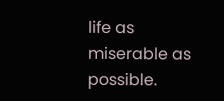life as miserable as possible.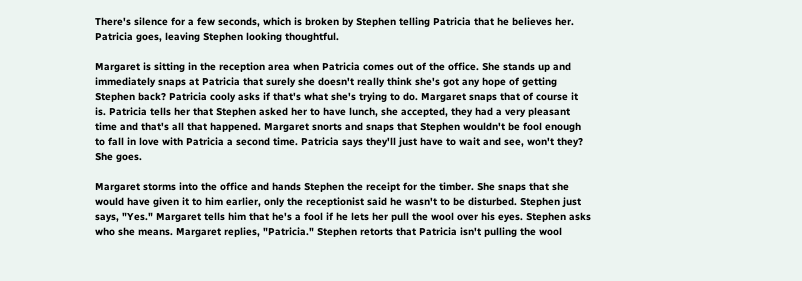There's silence for a few seconds, which is broken by Stephen telling Patricia that he believes her. Patricia goes, leaving Stephen looking thoughtful.

Margaret is sitting in the reception area when Patricia comes out of the office. She stands up and immediately snaps at Patricia that surely she doesn't really think she's got any hope of getting Stephen back? Patricia cooly asks if that's what she's trying to do. Margaret snaps that of course it is. Patricia tells her that Stephen asked her to have lunch, she accepted, they had a very pleasant time and that's all that happened. Margaret snorts and snaps that Stephen wouldn't be fool enough to fall in love with Patricia a second time. Patricia says they'll just have to wait and see, won't they? She goes.

Margaret storms into the office and hands Stephen the receipt for the timber. She snaps that she would have given it to him earlier, only the receptionist said he wasn't to be disturbed. Stephen just says, "Yes." Margaret tells him that he's a fool if he lets her pull the wool over his eyes. Stephen asks who she means. Margaret replies, "Patricia." Stephen retorts that Patricia isn't pulling the wool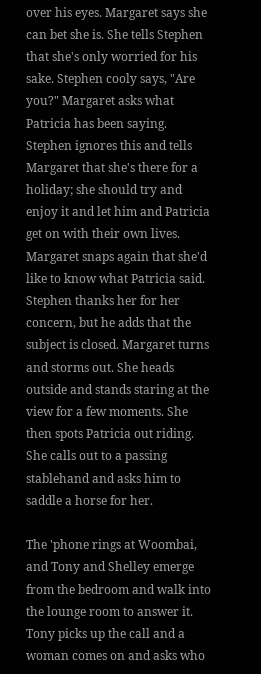over his eyes. Margaret says she can bet she is. She tells Stephen that she's only worried for his sake. Stephen cooly says, "Are you?" Margaret asks what Patricia has been saying. Stephen ignores this and tells Margaret that she's there for a holiday; she should try and enjoy it and let him and Patricia get on with their own lives. Margaret snaps again that she'd like to know what Patricia said. Stephen thanks her for her concern, but he adds that the subject is closed. Margaret turns and storms out. She heads outside and stands staring at the view for a few moments. She then spots Patricia out riding. She calls out to a passing stablehand and asks him to saddle a horse for her.

The 'phone rings at Woombai, and Tony and Shelley emerge from the bedroom and walk into the lounge room to answer it. Tony picks up the call and a woman comes on and asks who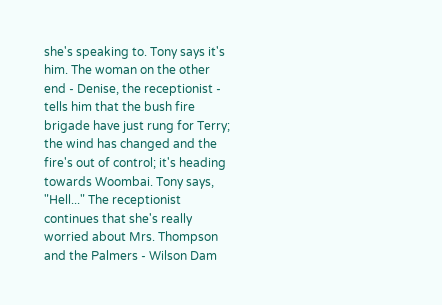she's speaking to. Tony says it's him. The woman on the other end - Denise, the receptionist - tells him that the bush fire brigade have just rung for Terry; the wind has changed and the fire's out of control; it's heading towards Woombai. Tony says, "Hell..." The receptionist continues that she's really worried about Mrs. Thompson and the Palmers - Wilson Dam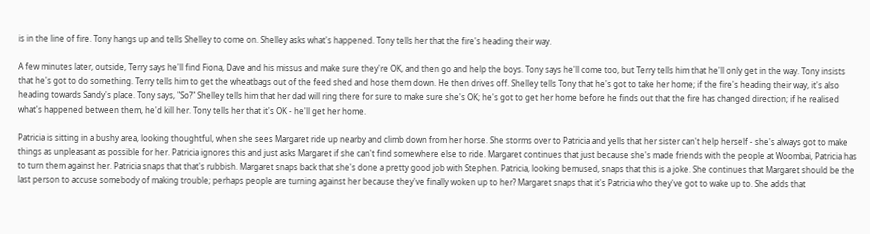is in the line of fire. Tony hangs up and tells Shelley to come on. Shelley asks what's happened. Tony tells her that the fire's heading their way.

A few minutes later, outside, Terry says he'll find Fiona, Dave and his missus and make sure they're OK, and then go and help the boys. Tony says he'll come too, but Terry tells him that he'll only get in the way. Tony insists that he's got to do something. Terry tells him to get the wheatbags out of the feed shed and hose them down. He then drives off. Shelley tells Tony that he's got to take her home; if the fire's heading their way, it's also heading towards Sandy's place. Tony says, "So?" Shelley tells him that her dad will ring there for sure to make sure she's OK; he's got to get her home before he finds out that the fire has changed direction; if he realised what's happened between them, he'd kill her. Tony tells her that it's OK - he'll get her home.

Patricia is sitting in a bushy area, looking thoughtful, when she sees Margaret ride up nearby and climb down from her horse. She storms over to Patricia and yells that her sister can't help herself - she's always got to make things as unpleasant as possible for her. Patricia ignores this and just asks Margaret if she can't find somewhere else to ride. Margaret continues that just because she's made friends with the people at Woombai, Patricia has to turn them against her. Patricia snaps that that's rubbish. Margaret snaps back that she's done a pretty good job with Stephen. Patricia, looking bemused, snaps that this is a joke. She continues that Margaret should be the last person to accuse somebody of making trouble; perhaps people are turning against her because they've finally woken up to her? Margaret snaps that it's Patricia who they've got to wake up to. She adds that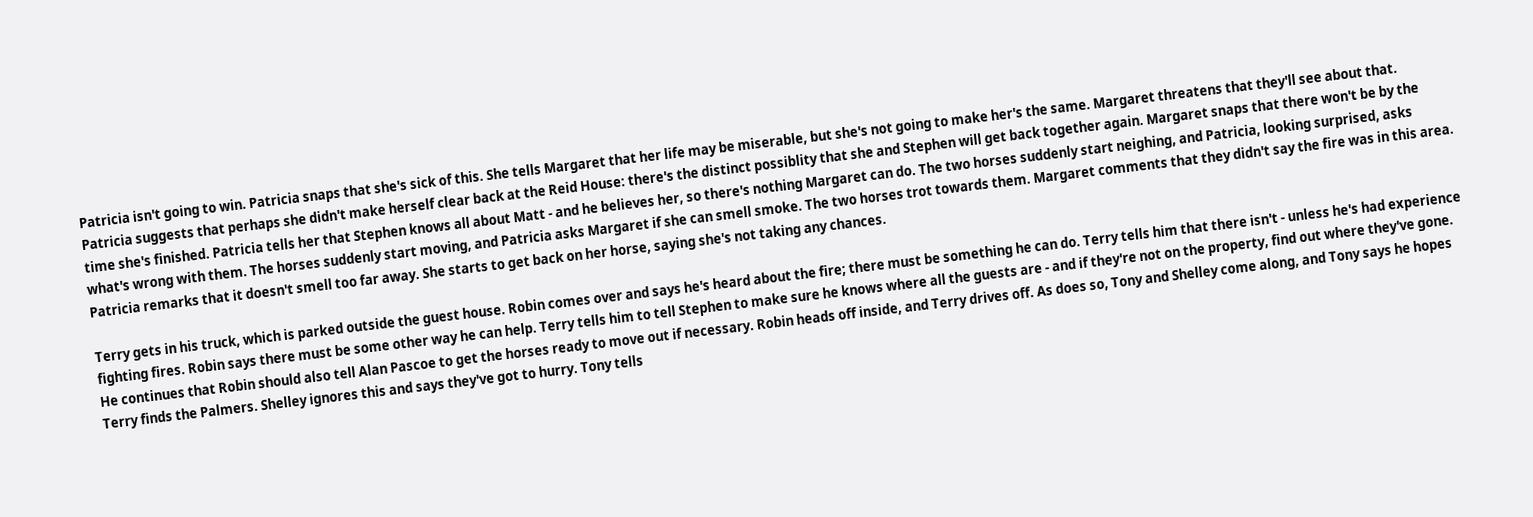Patricia isn't going to win. Patricia snaps that she's sick of this. She tells Margaret that her life may be miserable, but she's not going to make her's the same. Margaret threatens that they'll see about that. Patricia suggests that perhaps she didn't make herself clear back at the Reid House: there's the distinct possiblity that she and Stephen will get back together again. Margaret snaps that there won't be by the time she's finished. Patricia tells her that Stephen knows all about Matt - and he believes her, so there's nothing Margaret can do. The two horses suddenly start neighing, and Patricia, looking surprised, asks what's wrong with them. The horses suddenly start moving, and Patricia asks Margaret if she can smell smoke. The two horses trot towards them. Margaret comments that they didn't say the fire was in this area. Patricia remarks that it doesn't smell too far away. She starts to get back on her horse, saying she's not taking any chances.

Terry gets in his truck, which is parked outside the guest house. Robin comes over and says he's heard about the fire; there must be something he can do. Terry tells him that there isn't - unless he's had experience fighting fires. Robin says there must be some other way he can help. Terry tells him to tell Stephen to make sure he knows where all the guests are - and if they're not on the property, find out where they've gone. He continues that Robin should also tell Alan Pascoe to get the horses ready to move out if necessary. Robin heads off inside, and Terry drives off. As does so, Tony and Shelley come along, and Tony says he hopes Terry finds the Palmers. Shelley ignores this and says they've got to hurry. Tony tells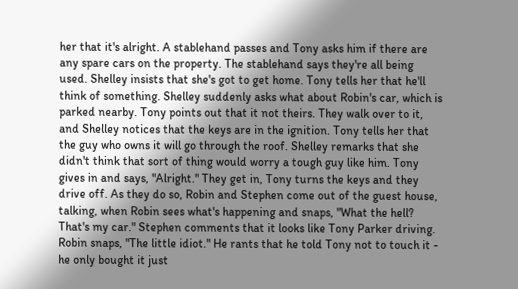her that it's alright. A stablehand passes and Tony asks him if there are any spare cars on the property. The stablehand says they're all being used. Shelley insists that she's got to get home. Tony tells her that he'll think of something. Shelley suddenly asks what about Robin's car, which is parked nearby. Tony points out that it not theirs. They walk over to it, and Shelley notices that the keys are in the ignition. Tony tells her that the guy who owns it will go through the roof. Shelley remarks that she didn't think that sort of thing would worry a tough guy like him. Tony gives in and says, "Alright." They get in, Tony turns the keys and they drive off. As they do so, Robin and Stephen come out of the guest house, talking, when Robin sees what's happening and snaps, "What the hell? That's my car." Stephen comments that it looks like Tony Parker driving. Robin snaps, "The little idiot." He rants that he told Tony not to touch it - he only bought it just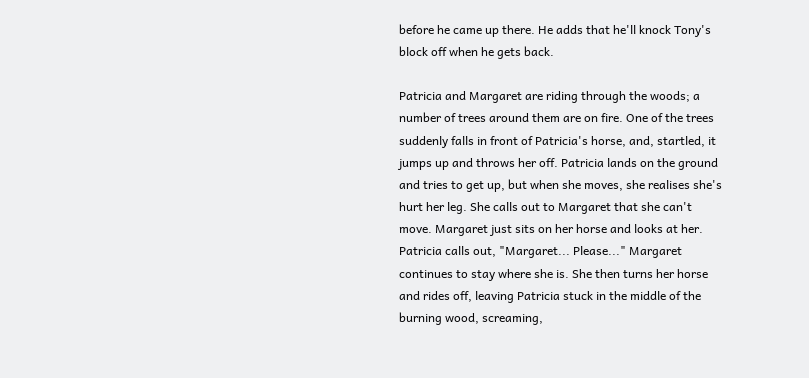before he came up there. He adds that he'll knock Tony's block off when he gets back.

Patricia and Margaret are riding through the woods; a number of trees around them are on fire. One of the trees suddenly falls in front of Patricia's horse, and, startled, it jumps up and throws her off. Patricia lands on the ground and tries to get up, but when she moves, she realises she's hurt her leg. She calls out to Margaret that she can't move. Margaret just sits on her horse and looks at her. Patricia calls out, "Margaret... Please..." Margaret continues to stay where she is. She then turns her horse and rides off, leaving Patricia stuck in the middle of the burning wood, screaming,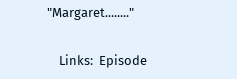"Margaret........"


    Links:  Episode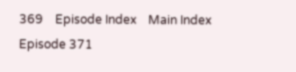369    Episode Index    Main Index    Episode 371